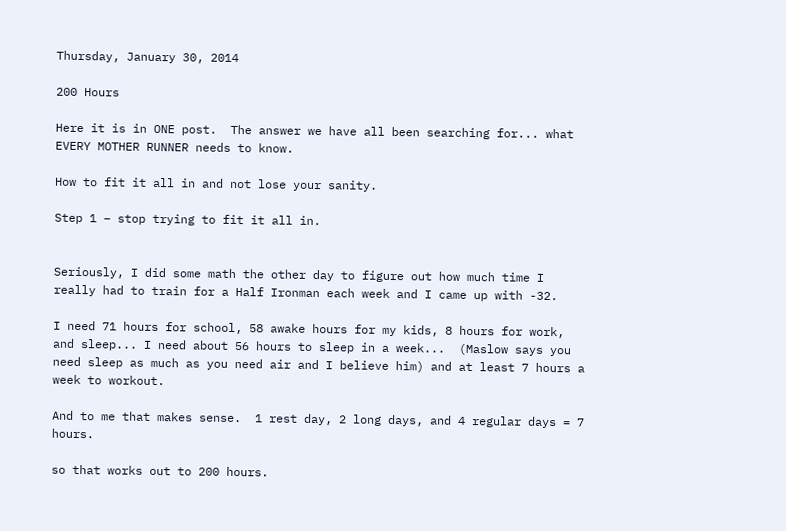Thursday, January 30, 2014

200 Hours

Here it is in ONE post.  The answer we have all been searching for... what EVERY MOTHER RUNNER needs to know.

How to fit it all in and not lose your sanity.

Step 1 – stop trying to fit it all in.


Seriously, I did some math the other day to figure out how much time I really had to train for a Half Ironman each week and I came up with -32.

I need 71 hours for school, 58 awake hours for my kids, 8 hours for work, and sleep... I need about 56 hours to sleep in a week...  (Maslow says you need sleep as much as you need air and I believe him) and at least 7 hours a week to workout.

And to me that makes sense.  1 rest day, 2 long days, and 4 regular days = 7 hours.

so that works out to 200 hours.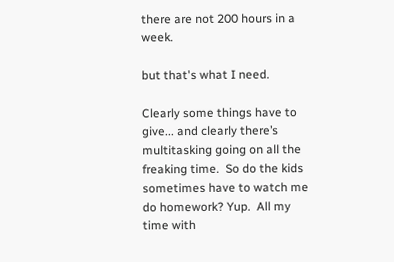there are not 200 hours in a week.

but that's what I need.

Clearly some things have to give... and clearly there’s multitasking going on all the freaking time.  So do the kids sometimes have to watch me do homework? Yup.  All my time with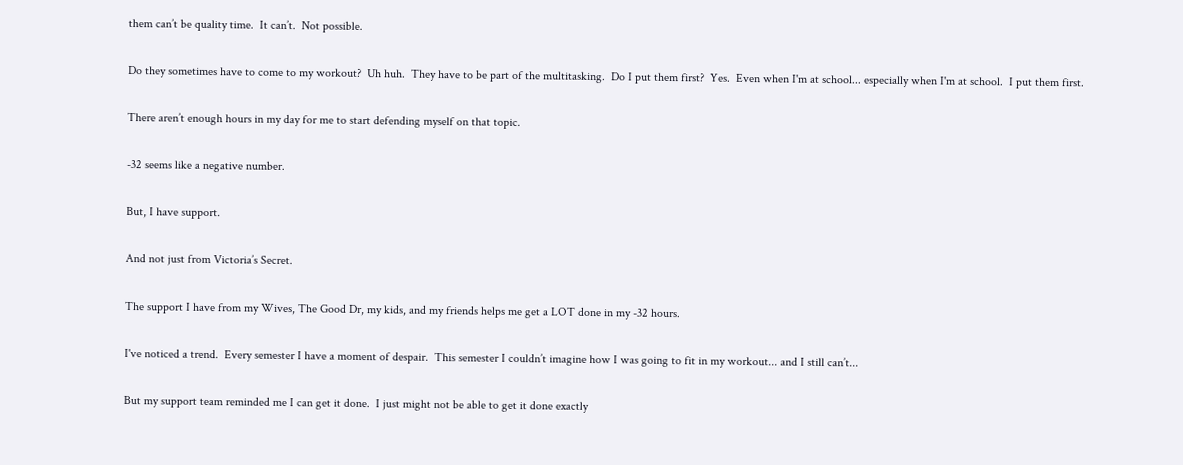them can’t be quality time.  It can’t.  Not possible.

Do they sometimes have to come to my workout?  Uh huh.  They have to be part of the multitasking.  Do I put them first?  Yes.  Even when I'm at school... especially when I'm at school.  I put them first.

There aren’t enough hours in my day for me to start defending myself on that topic.

-32 seems like a negative number.

But, I have support.

And not just from Victoria’s Secret.

The support I have from my Wives, The Good Dr, my kids, and my friends helps me get a LOT done in my -32 hours.

I've noticed a trend.  Every semester I have a moment of despair.  This semester I couldn’t imagine how I was going to fit in my workout... and I still can’t...

But my support team reminded me I can get it done.  I just might not be able to get it done exactly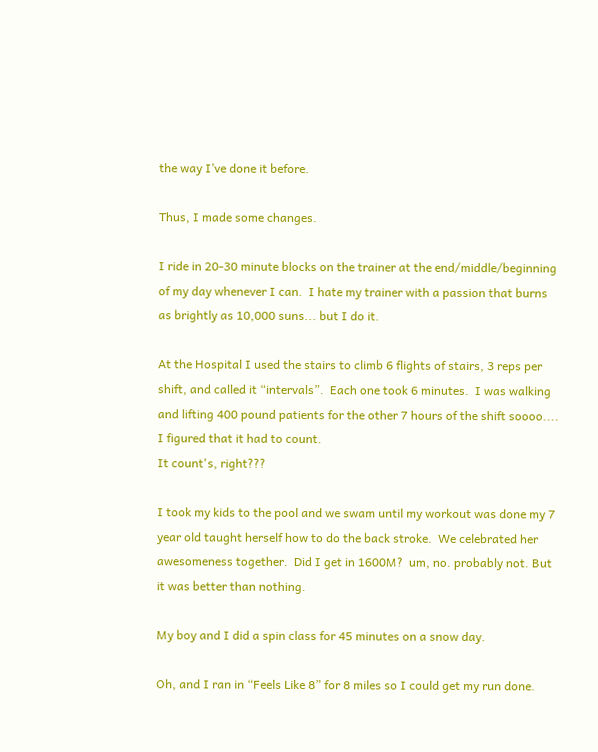the way I’ve done it before.

Thus, I made some changes.

I ride in 20-30 minute blocks on the trainer at the end/middle/beginning of my day whenever I can.  I hate my trainer with a passion that burns as brightly as 10,000 suns... but I do it.

At the Hospital I used the stairs to climb 6 flights of stairs, 3 reps per shift, and called it “intervals”.  Each one took 6 minutes.  I was walking and lifting 400 pound patients for the other 7 hours of the shift soooo.... I figured that it had to count.
It count's, right???

I took my kids to the pool and we swam until my workout was done my 7 year old taught herself how to do the back stroke.  We celebrated her awesomeness together.  Did I get in 1600M?  um, no. probably not. But it was better than nothing.

My boy and I did a spin class for 45 minutes on a snow day.

Oh, and I ran in “Feels Like 8” for 8 miles so I could get my run done.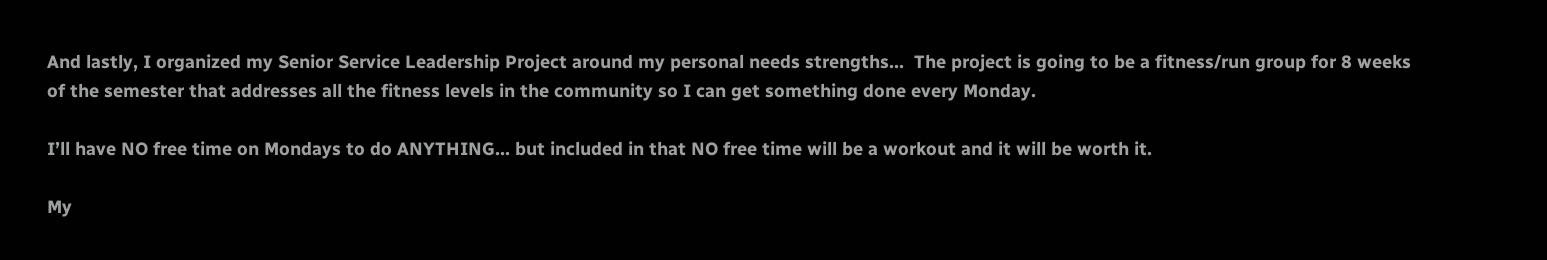And lastly, I organized my Senior Service Leadership Project around my personal needs strengths...  The project is going to be a fitness/run group for 8 weeks of the semester that addresses all the fitness levels in the community so I can get something done every Monday.

I’ll have NO free time on Mondays to do ANYTHING... but included in that NO free time will be a workout and it will be worth it.

My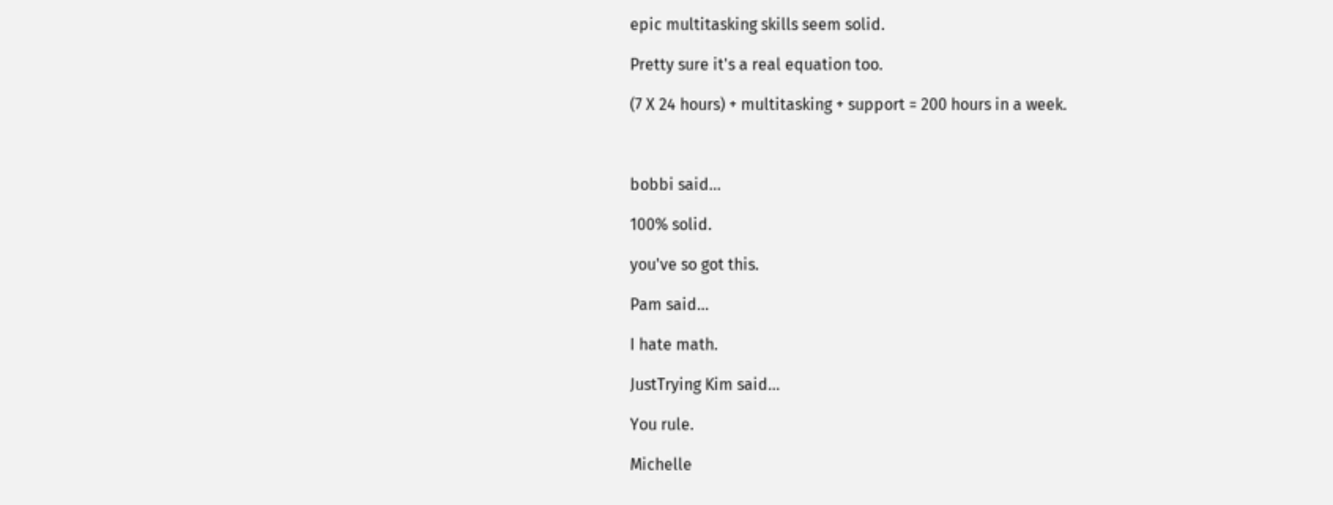epic multitasking skills seem solid.

Pretty sure it's a real equation too.

(7 X 24 hours) + multitasking + support = 200 hours in a week.



bobbi said...

100% solid.

you've so got this.

Pam said...

I hate math.

JustTrying Kim said...

You rule.

Michelle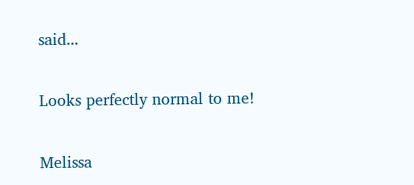said...

Looks perfectly normal to me!

Melissa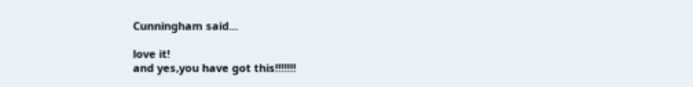Cunningham said...

love it!
and yes,you have got this!!!!!!!